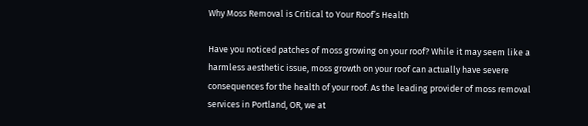Why Moss Removal is Critical to Your Roof’s Health

Have you noticed patches of moss growing on your roof? While it may seem like a harmless aesthetic issue, moss growth on your roof can actually have severe consequences for the health of your roof. As the leading provider of moss removal services in Portland, OR, we at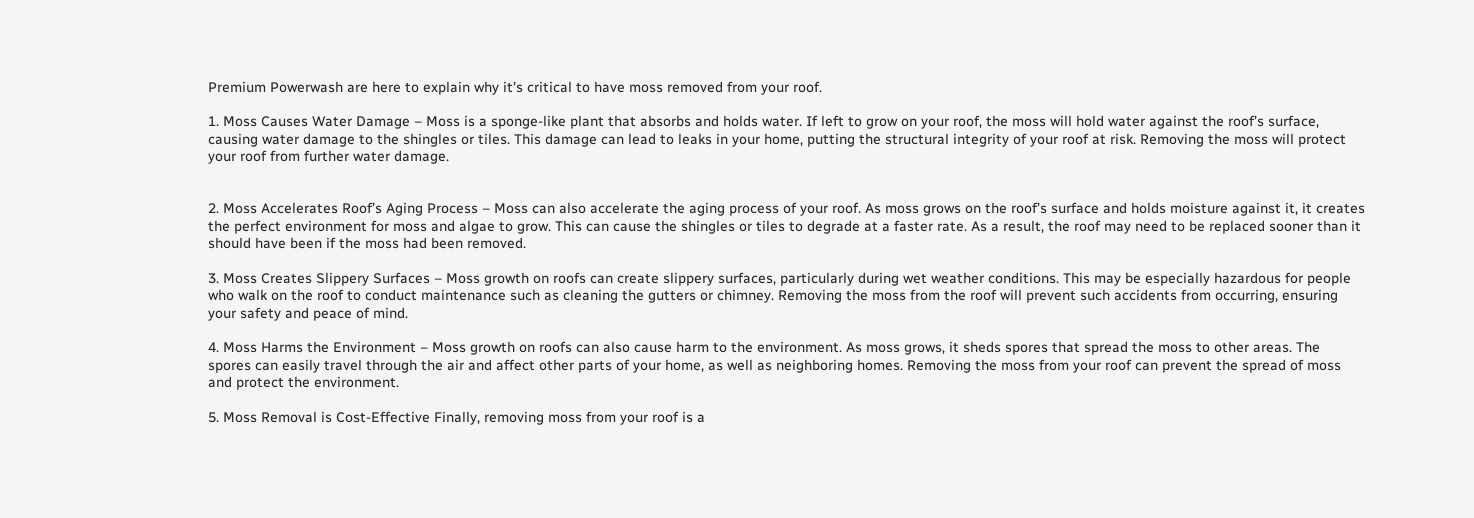Premium Powerwash are here to explain why it’s critical to have moss removed from your roof.

1. Moss Causes Water Damage – Moss is a sponge-like plant that absorbs and holds water. If left to grow on your roof, the moss will hold water against the roof’s surface, causing water damage to the shingles or tiles. This damage can lead to leaks in your home, putting the structural integrity of your roof at risk. Removing the moss will protect your roof from further water damage.


2. Moss Accelerates Roof’s Aging Process – Moss can also accelerate the aging process of your roof. As moss grows on the roof’s surface and holds moisture against it, it creates the perfect environment for moss and algae to grow. This can cause the shingles or tiles to degrade at a faster rate. As a result, the roof may need to be replaced sooner than it should have been if the moss had been removed.

3. Moss Creates Slippery Surfaces – Moss growth on roofs can create slippery surfaces, particularly during wet weather conditions. This may be especially hazardous for people who walk on the roof to conduct maintenance such as cleaning the gutters or chimney. Removing the moss from the roof will prevent such accidents from occurring, ensuring your safety and peace of mind.

4. Moss Harms the Environment – Moss growth on roofs can also cause harm to the environment. As moss grows, it sheds spores that spread the moss to other areas. The spores can easily travel through the air and affect other parts of your home, as well as neighboring homes. Removing the moss from your roof can prevent the spread of moss and protect the environment.

5. Moss Removal is Cost-Effective Finally, removing moss from your roof is a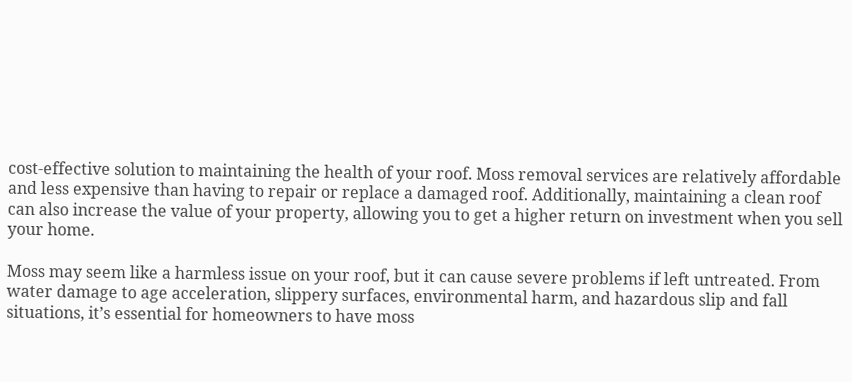cost-effective solution to maintaining the health of your roof. Moss removal services are relatively affordable and less expensive than having to repair or replace a damaged roof. Additionally, maintaining a clean roof can also increase the value of your property, allowing you to get a higher return on investment when you sell your home.

Moss may seem like a harmless issue on your roof, but it can cause severe problems if left untreated. From water damage to age acceleration, slippery surfaces, environmental harm, and hazardous slip and fall situations, it’s essential for homeowners to have moss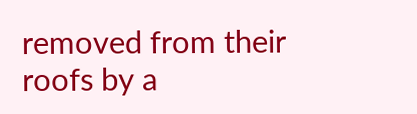removed from their roofs by a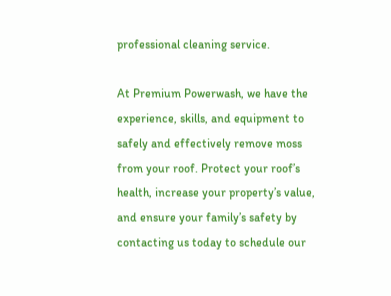professional cleaning service.

At Premium Powerwash, we have the experience, skills, and equipment to safely and effectively remove moss from your roof. Protect your roof’s health, increase your property’s value, and ensure your family’s safety by contacting us today to schedule our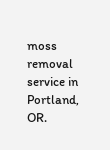moss removal service in Portland, OR.